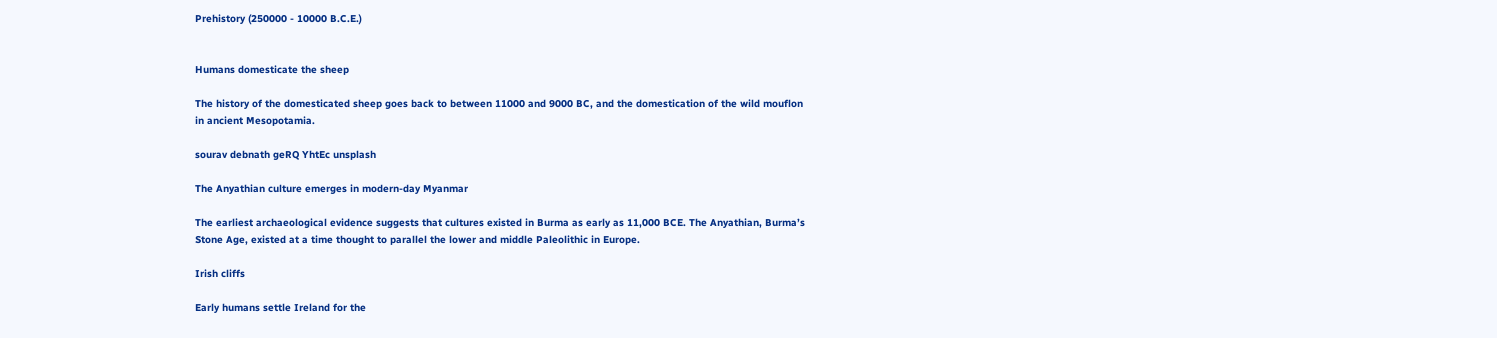Prehistory (250000 - 10000 B.C.E.)


Humans domesticate the sheep

The history of the domesticated sheep goes back to between 11000 and 9000 BC, and the domestication of the wild mouflon in ancient Mesopotamia.

sourav debnath geRQ YhtEc unsplash

The Anyathian culture emerges in modern-day Myanmar

The earliest archaeological evidence suggests that cultures existed in Burma as early as 11,000 BCE. The Anyathian, Burma’s Stone Age, existed at a time thought to parallel the lower and middle Paleolithic in Europe.

Irish cliffs

Early humans settle Ireland for the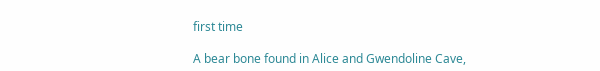first time

A bear bone found in Alice and Gwendoline Cave,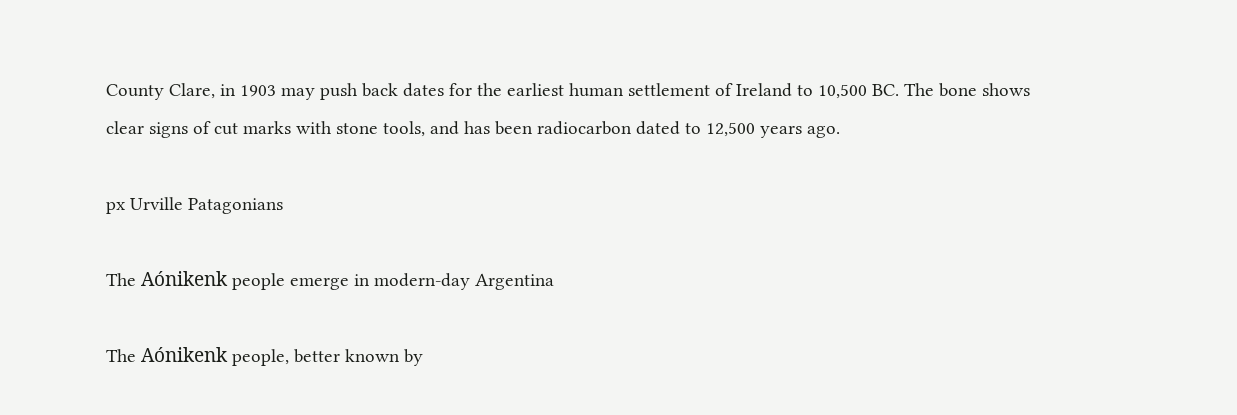County Clare, in 1903 may push back dates for the earliest human settlement of Ireland to 10,500 BC. The bone shows clear signs of cut marks with stone tools, and has been radiocarbon dated to 12,500 years ago.

px Urville Patagonians

The Aónikenk people emerge in modern-day Argentina

The Aónikenk people, better known by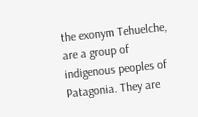the exonym Tehuelche, are a group of indigenous peoples of Patagonia. They are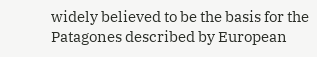widely believed to be the basis for the Patagones described by European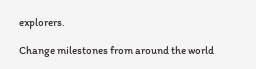explorers.

Change milestones from around the world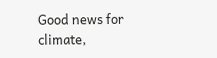Good news for climate,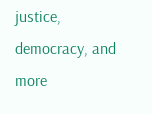justice, democracy, and more